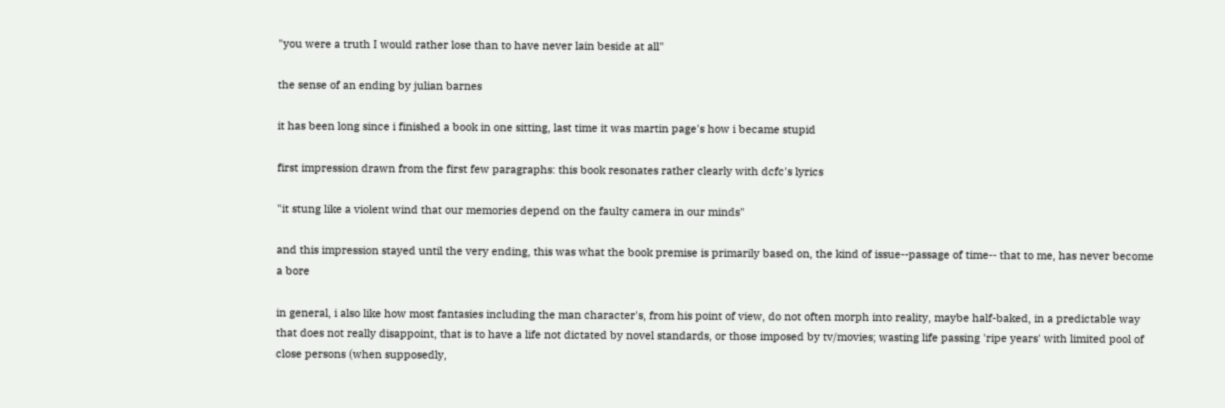"you were a truth I would rather lose than to have never lain beside at all"

the sense of an ending by julian barnes

it has been long since i finished a book in one sitting, last time it was martin page's how i became stupid

first impression drawn from the first few paragraphs: this book resonates rather clearly with dcfc's lyrics

"it stung like a violent wind that our memories depend on the faulty camera in our minds"

and this impression stayed until the very ending, this was what the book premise is primarily based on, the kind of issue--passage of time-- that to me, has never become a bore

in general, i also like how most fantasies including the man character's, from his point of view, do not often morph into reality, maybe half-baked, in a predictable way that does not really disappoint, that is to have a life not dictated by novel standards, or those imposed by tv/movies; wasting life passing 'ripe years' with limited pool of close persons (when supposedly,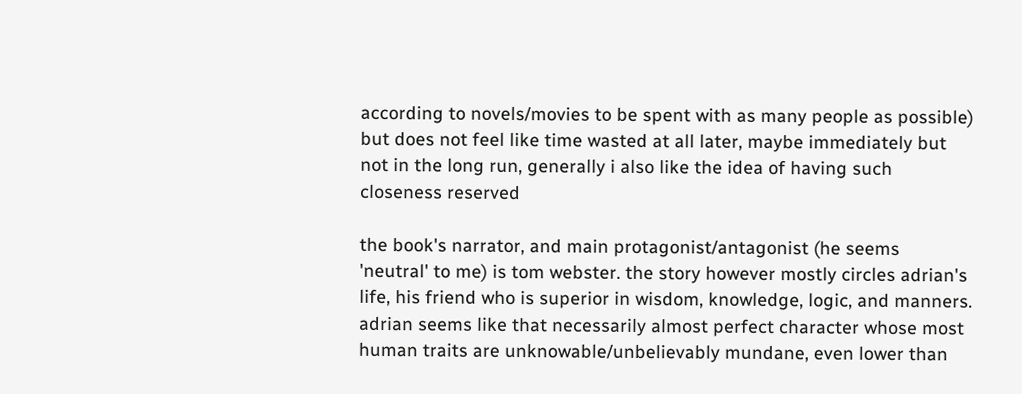according to novels/movies to be spent with as many people as possible) but does not feel like time wasted at all later, maybe immediately but not in the long run, generally i also like the idea of having such closeness reserved

the book's narrator, and main protagonist/antagonist (he seems 'neutral' to me) is tom webster. the story however mostly circles adrian's life, his friend who is superior in wisdom, knowledge, logic, and manners. adrian seems like that necessarily almost perfect character whose most human traits are unknowable/unbelievably mundane, even lower than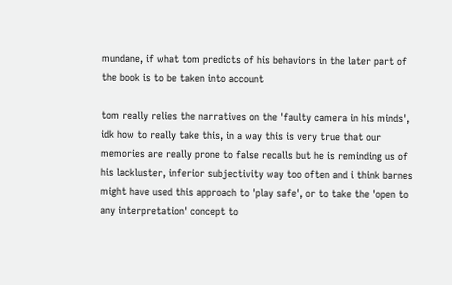mundane, if what tom predicts of his behaviors in the later part of the book is to be taken into account

tom really relies the narratives on the 'faulty camera in his minds', idk how to really take this, in a way this is very true that our memories are really prone to false recalls but he is reminding us of his lackluster, inferior subjectivity way too often and i think barnes might have used this approach to 'play safe', or to take the 'open to any interpretation' concept to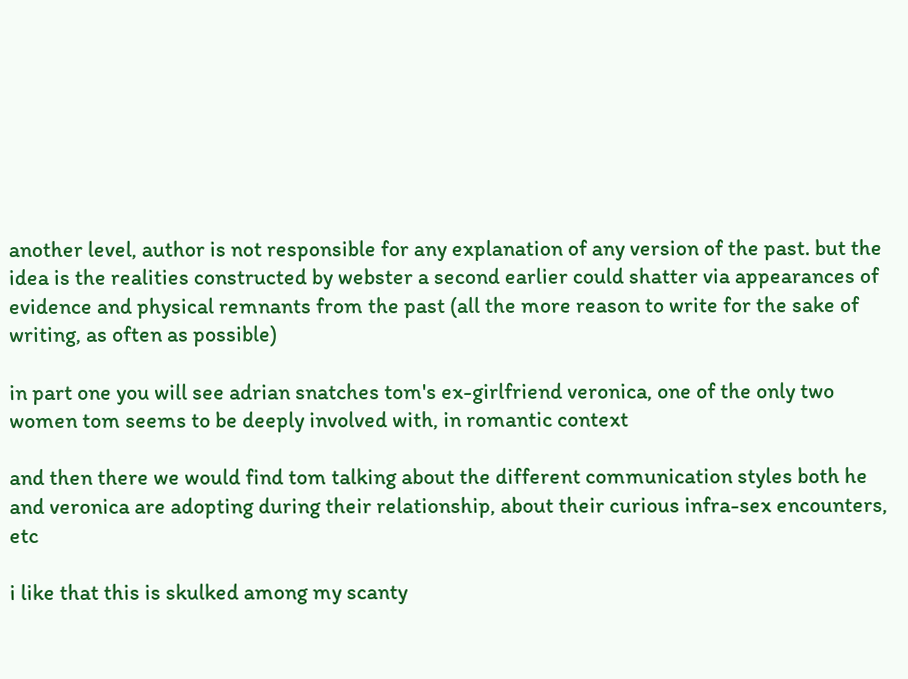another level, author is not responsible for any explanation of any version of the past. but the idea is the realities constructed by webster a second earlier could shatter via appearances of evidence and physical remnants from the past (all the more reason to write for the sake of writing, as often as possible)

in part one you will see adrian snatches tom's ex-girlfriend veronica, one of the only two women tom seems to be deeply involved with, in romantic context

and then there we would find tom talking about the different communication styles both he and veronica are adopting during their relationship, about their curious infra-sex encounters, etc

i like that this is skulked among my scanty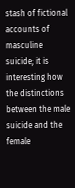stash of fictional accounts of masculine suicide; it is interesting how the distinctions between the male suicide and the female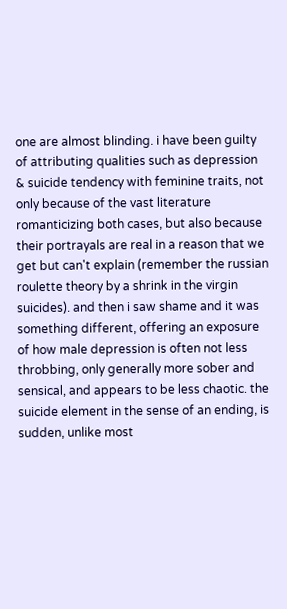one are almost blinding. i have been guilty of attributing qualities such as depression & suicide tendency with feminine traits, not only because of the vast literature romanticizing both cases, but also because their portrayals are real in a reason that we get but can't explain (remember the russian roulette theory by a shrink in the virgin suicides). and then i saw shame and it was something different, offering an exposure of how male depression is often not less throbbing, only generally more sober and sensical, and appears to be less chaotic. the suicide element in the sense of an ending, is sudden, unlike most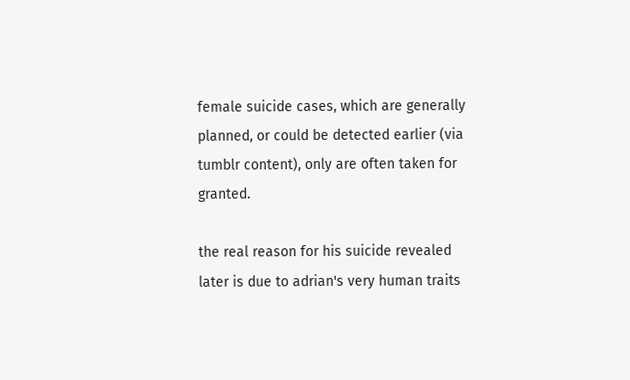female suicide cases, which are generally planned, or could be detected earlier (via tumblr content), only are often taken for granted.

the real reason for his suicide revealed later is due to adrian's very human traits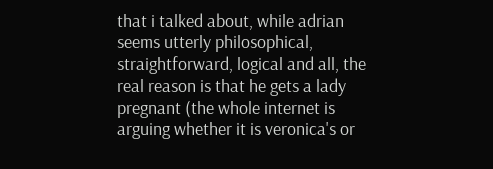that i talked about, while adrian seems utterly philosophical, straightforward, logical and all, the real reason is that he gets a lady pregnant (the whole internet is arguing whether it is veronica's or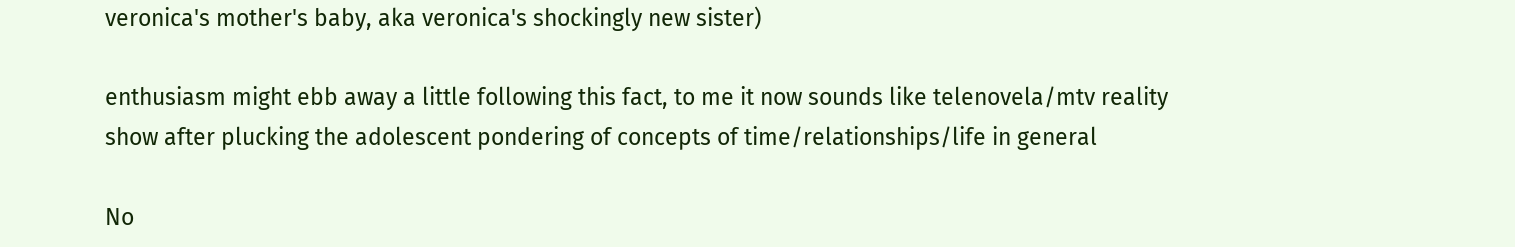veronica's mother's baby, aka veronica's shockingly new sister)

enthusiasm might ebb away a little following this fact, to me it now sounds like telenovela/mtv reality show after plucking the adolescent pondering of concepts of time/relationships/life in general

No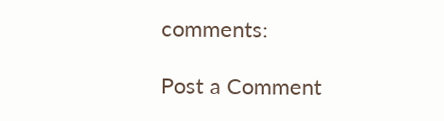comments:

Post a Comment